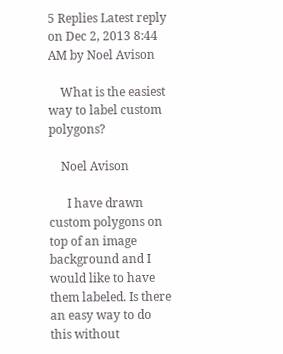5 Replies Latest reply on Dec 2, 2013 8:44 AM by Noel Avison

    What is the easiest way to label custom polygons?

    Noel Avison

      I have drawn custom polygons on top of an image background and I would like to have them labeled. Is there an easy way to do this without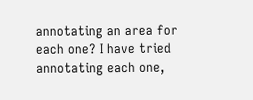annotating an area for each one? I have tried annotating each one,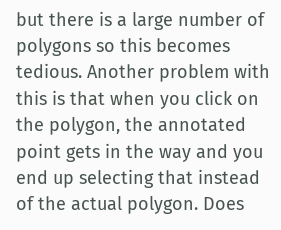but there is a large number of polygons so this becomes tedious. Another problem with this is that when you click on the polygon, the annotated point gets in the way and you end up selecting that instead of the actual polygon. Does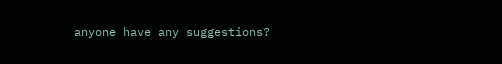anyone have any suggestions?